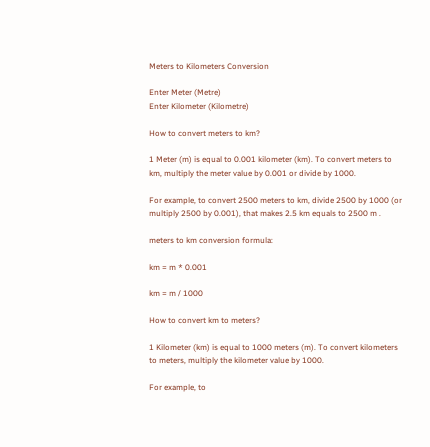Meters to Kilometers Conversion

Enter Meter (Metre)
Enter Kilometer (Kilometre)

How to convert meters to km?

1 Meter (m) is equal to 0.001 kilometer (km). To convert meters to km, multiply the meter value by 0.001 or divide by 1000.

For example, to convert 2500 meters to km, divide 2500 by 1000 (or multiply 2500 by 0.001), that makes 2.5 km equals to 2500 m .

meters to km conversion formula:

km = m * 0.001

km = m / 1000

How to convert km to meters?

1 Kilometer (km) is equal to 1000 meters (m). To convert kilometers to meters, multiply the kilometer value by 1000.

For example, to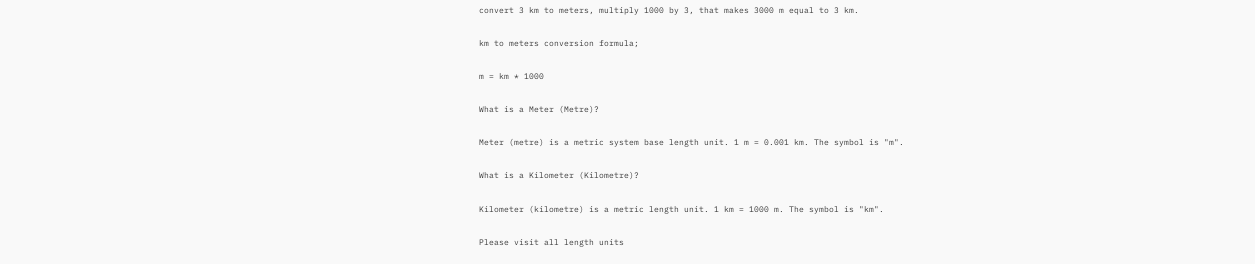convert 3 km to meters, multiply 1000 by 3, that makes 3000 m equal to 3 km.

km to meters conversion formula;

m = km * 1000

What is a Meter (Metre)?

Meter (metre) is a metric system base length unit. 1 m = 0.001 km. The symbol is "m".

What is a Kilometer (Kilometre)?

Kilometer (kilometre) is a metric length unit. 1 km = 1000 m. The symbol is "km".

Please visit all length units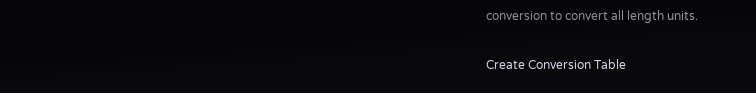conversion to convert all length units.

Create Conversion Table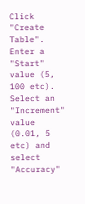Click "Create Table". Enter a "Start" value (5, 100 etc). Select an "Increment" value (0.01, 5 etc) and select "Accuracy"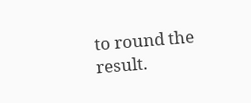to round the result.